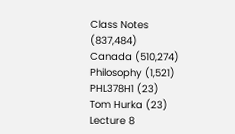Class Notes (837,484)
Canada (510,274)
Philosophy (1,521)
PHL378H1 (23)
Tom Hurka (23)
Lecture 8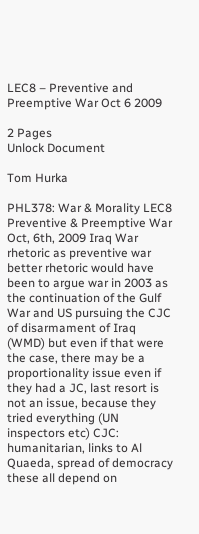LEC8 – Preventive and Preemptive War Oct 6 2009

2 Pages
Unlock Document

Tom Hurka

PHL378: War & Morality LEC8 Preventive & Preemptive War Oct, 6th, 2009 Iraq War rhetoric as preventive war better rhetoric would have been to argue war in 2003 as the continuation of the Gulf War and US pursuing the CJC of disarmament of Iraq (WMD) but even if that were the case, there may be a proportionality issue even if they had a JC, last resort is not an issue, because they tried everything (UN inspectors etc) CJC: humanitarian, links to Al Quaeda, spread of democracy these all depend on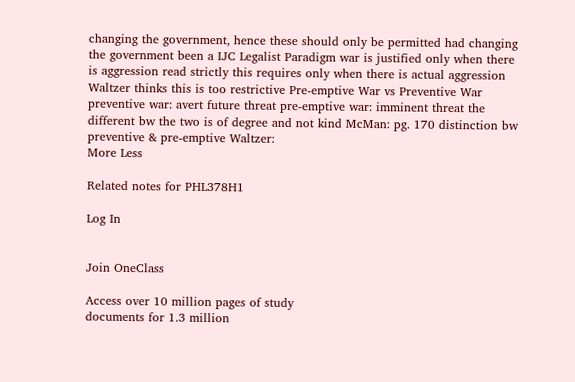changing the government, hence these should only be permitted had changing the government been a IJC Legalist Paradigm war is justified only when there is aggression read strictly this requires only when there is actual aggression Waltzer thinks this is too restrictive Pre-emptive War vs Preventive War preventive war: avert future threat pre-emptive war: imminent threat the different bw the two is of degree and not kind McMan: pg. 170 distinction bw preventive & pre-emptive Waltzer:
More Less

Related notes for PHL378H1

Log In


Join OneClass

Access over 10 million pages of study
documents for 1.3 million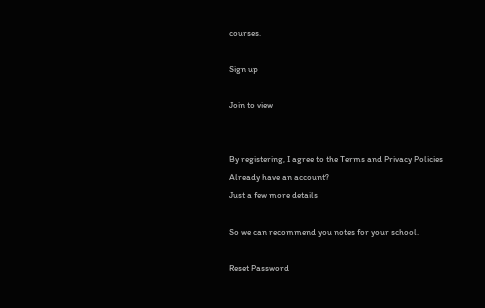courses.

Sign up

Join to view


By registering, I agree to the Terms and Privacy Policies
Already have an account?
Just a few more details

So we can recommend you notes for your school.

Reset Password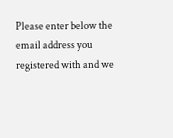Please enter below the email address you registered with and we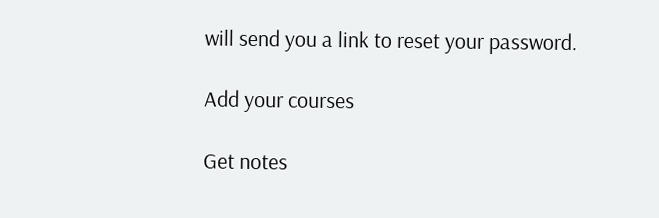will send you a link to reset your password.

Add your courses

Get notes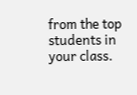from the top students in your class.